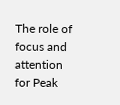The role of focus and attention for Peak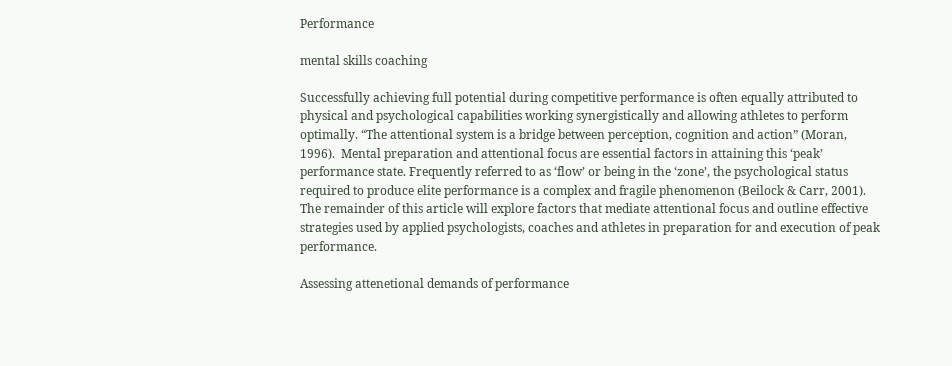Performance

mental skills coaching

Successfully achieving full potential during competitive performance is often equally attributed to physical and psychological capabilities working synergistically and allowing athletes to perform optimally. “The attentional system is a bridge between perception, cognition and action” (Moran, 1996).  Mental preparation and attentional focus are essential factors in attaining this ‘peak’ performance state. Frequently referred to as ‘flow’ or being in the ‘zone’, the psychological status required to produce elite performance is a complex and fragile phenomenon (Beilock & Carr, 2001). The remainder of this article will explore factors that mediate attentional focus and outline effective strategies used by applied psychologists, coaches and athletes in preparation for and execution of peak performance.

Assessing attenetional demands of performance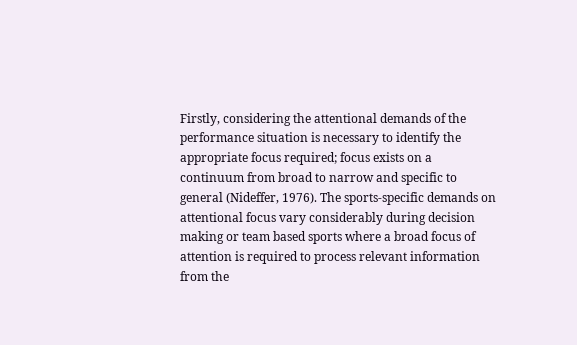Firstly, considering the attentional demands of the performance situation is necessary to identify the appropriate focus required; focus exists on a continuum from broad to narrow and specific to general (Nideffer, 1976). The sports-specific demands on attentional focus vary considerably during decision making or team based sports where a broad focus of attention is required to process relevant information from the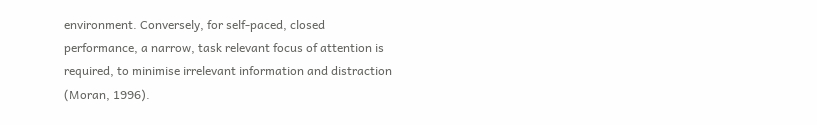environment. Conversely, for self-paced, closed performance, a narrow, task relevant focus of attention is required, to minimise irrelevant information and distraction (Moran, 1996).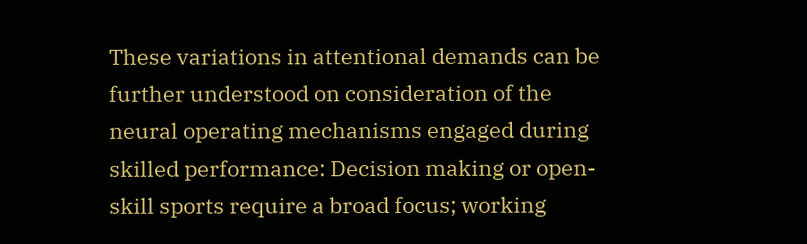These variations in attentional demands can be further understood on consideration of the neural operating mechanisms engaged during skilled performance: Decision making or open-skill sports require a broad focus; working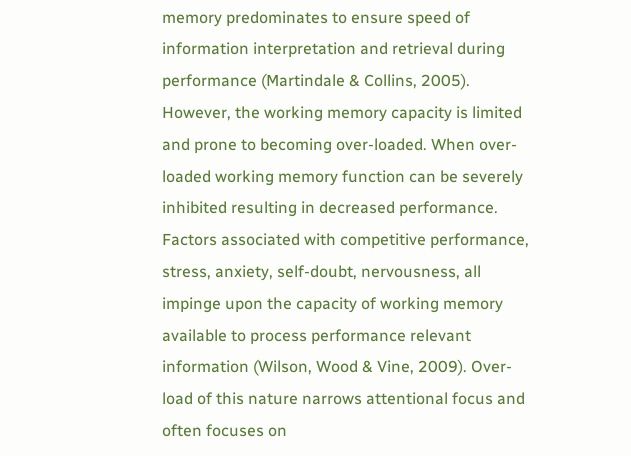memory predominates to ensure speed of information interpretation and retrieval during performance (Martindale & Collins, 2005). However, the working memory capacity is limited and prone to becoming over-loaded. When over-loaded working memory function can be severely inhibited resulting in decreased performance. Factors associated with competitive performance, stress, anxiety, self-doubt, nervousness, all impinge upon the capacity of working memory available to process performance relevant information (Wilson, Wood & Vine, 2009). Over-load of this nature narrows attentional focus and often focuses on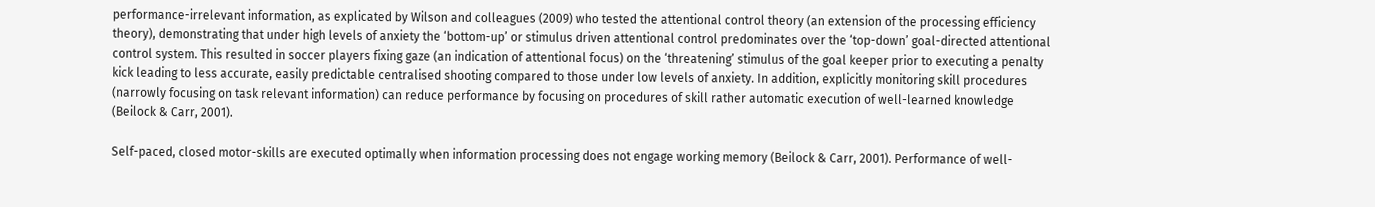performance-irrelevant information, as explicated by Wilson and colleagues (2009) who tested the attentional control theory (an extension of the processing efficiency theory), demonstrating that under high levels of anxiety the ‘bottom-up’ or stimulus driven attentional control predominates over the ‘top-down’ goal-directed attentional control system. This resulted in soccer players fixing gaze (an indication of attentional focus) on the ‘threatening’ stimulus of the goal keeper prior to executing a penalty kick leading to less accurate, easily predictable centralised shooting compared to those under low levels of anxiety. In addition, explicitly monitoring skill procedures (narrowly focusing on task relevant information) can reduce performance by focusing on procedures of skill rather automatic execution of well-learned knowledge (Beilock & Carr, 2001).

Self-paced, closed motor-skills are executed optimally when information processing does not engage working memory (Beilock & Carr, 2001). Performance of well-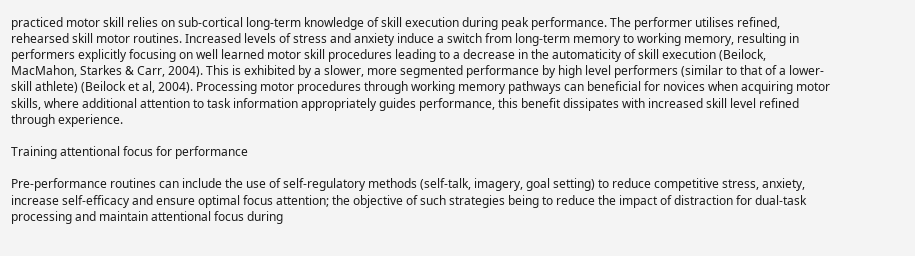practiced motor skill relies on sub-cortical long-term knowledge of skill execution during peak performance. The performer utilises refined, rehearsed skill motor routines. Increased levels of stress and anxiety induce a switch from long-term memory to working memory, resulting in performers explicitly focusing on well learned motor skill procedures leading to a decrease in the automaticity of skill execution (Beilock, MacMahon, Starkes & Carr, 2004). This is exhibited by a slower, more segmented performance by high level performers (similar to that of a lower-skill athlete) (Beilock et al, 2004). Processing motor procedures through working memory pathways can beneficial for novices when acquiring motor skills, where additional attention to task information appropriately guides performance, this benefit dissipates with increased skill level refined through experience.

Training attentional focus for performance

Pre-performance routines can include the use of self-regulatory methods (self-talk, imagery, goal setting) to reduce competitive stress, anxiety, increase self-efficacy and ensure optimal focus attention; the objective of such strategies being to reduce the impact of distraction for dual-task processing and maintain attentional focus during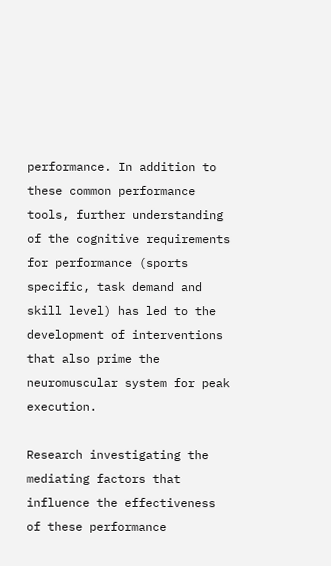performance. In addition to these common performance tools, further understanding of the cognitive requirements for performance (sports specific, task demand and skill level) has led to the development of interventions that also prime the neuromuscular system for peak execution.

Research investigating the mediating factors that influence the effectiveness of these performance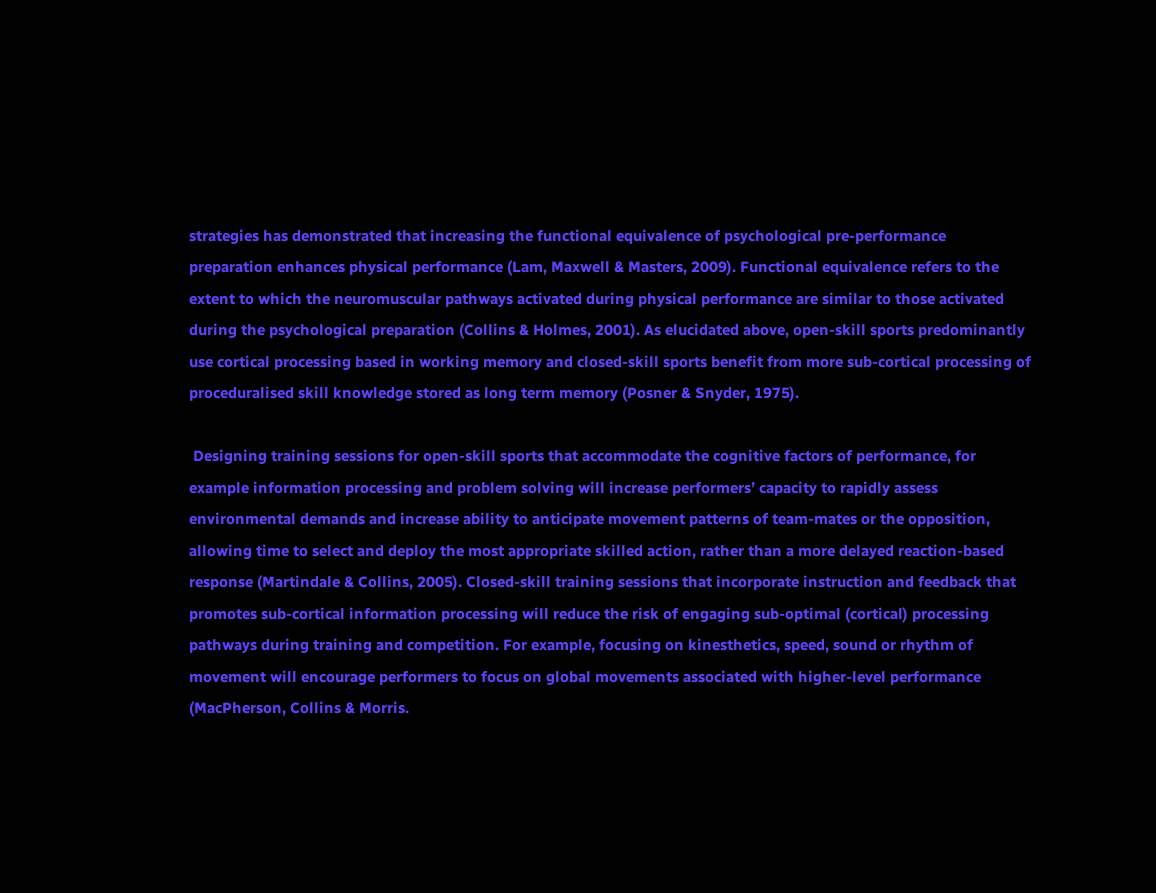strategies has demonstrated that increasing the functional equivalence of psychological pre-performance preparation enhances physical performance (Lam, Maxwell & Masters, 2009). Functional equivalence refers to the extent to which the neuromuscular pathways activated during physical performance are similar to those activated during the psychological preparation (Collins & Holmes, 2001). As elucidated above, open-skill sports predominantly use cortical processing based in working memory and closed-skill sports benefit from more sub-cortical processing of proceduralised skill knowledge stored as long term memory (Posner & Snyder, 1975).

 Designing training sessions for open-skill sports that accommodate the cognitive factors of performance, for example information processing and problem solving will increase performers’ capacity to rapidly assess environmental demands and increase ability to anticipate movement patterns of team-mates or the opposition, allowing time to select and deploy the most appropriate skilled action, rather than a more delayed reaction-based response (Martindale & Collins, 2005). Closed-skill training sessions that incorporate instruction and feedback that promotes sub-cortical information processing will reduce the risk of engaging sub-optimal (cortical) processing pathways during training and competition. For example, focusing on kinesthetics, speed, sound or rhythm of movement will encourage performers to focus on global movements associated with higher-level performance (MacPherson, Collins & Morris.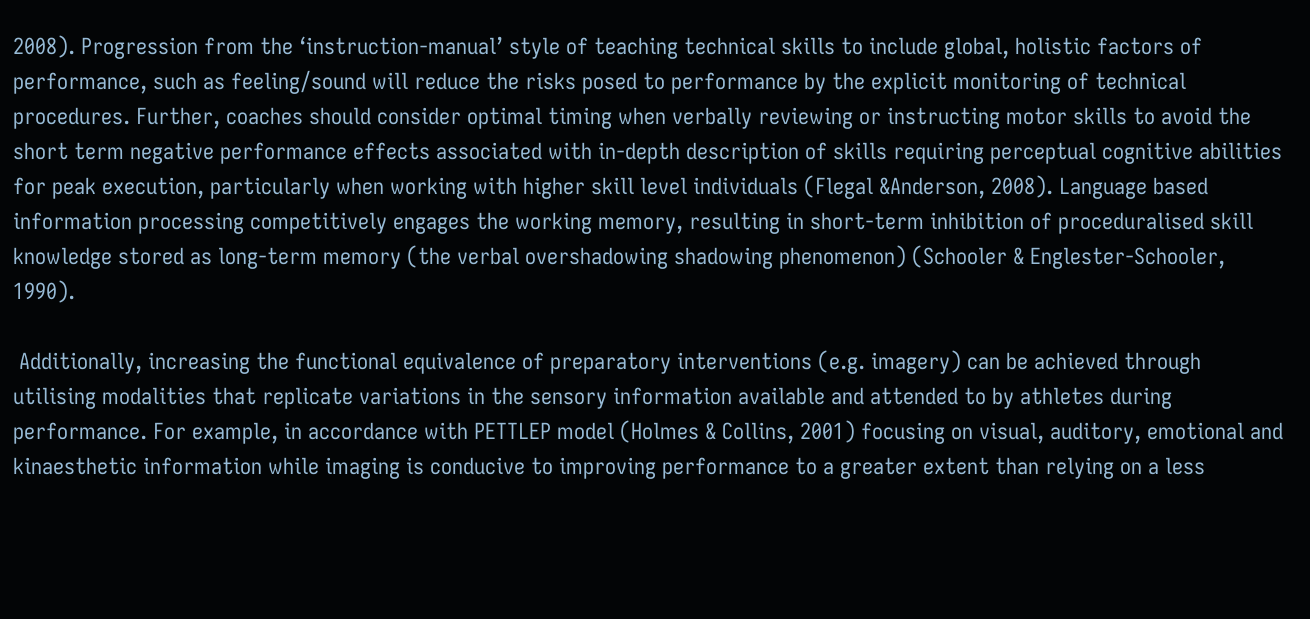2008). Progression from the ‘instruction-manual’ style of teaching technical skills to include global, holistic factors of performance, such as feeling/sound will reduce the risks posed to performance by the explicit monitoring of technical procedures. Further, coaches should consider optimal timing when verbally reviewing or instructing motor skills to avoid the short term negative performance effects associated with in-depth description of skills requiring perceptual cognitive abilities for peak execution, particularly when working with higher skill level individuals (Flegal &Anderson, 2008). Language based information processing competitively engages the working memory, resulting in short-term inhibition of proceduralised skill knowledge stored as long-term memory (the verbal overshadowing shadowing phenomenon) (Schooler & Englester-Schooler, 1990).

 Additionally, increasing the functional equivalence of preparatory interventions (e.g. imagery) can be achieved through utilising modalities that replicate variations in the sensory information available and attended to by athletes during performance. For example, in accordance with PETTLEP model (Holmes & Collins, 2001) focusing on visual, auditory, emotional and kinaesthetic information while imaging is conducive to improving performance to a greater extent than relying on a less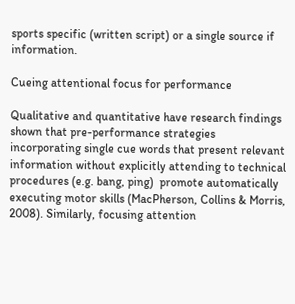sports specific (written script) or a single source if information.

Cueing attentional focus for performance

Qualitative and quantitative have research findings shown that pre-performance strategies incorporating single cue words that present relevant information without explicitly attending to technical procedures (e.g. bang, ping)  promote automatically executing motor skills (MacPherson, Collins & Morris, 2008). Similarly, focusing attention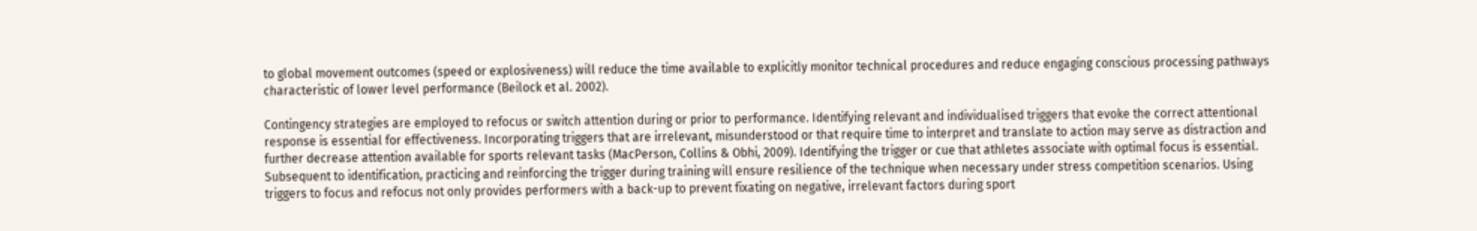to global movement outcomes (speed or explosiveness) will reduce the time available to explicitly monitor technical procedures and reduce engaging conscious processing pathways characteristic of lower level performance (Beilock et al. 2002).

Contingency strategies are employed to refocus or switch attention during or prior to performance. Identifying relevant and individualised triggers that evoke the correct attentional response is essential for effectiveness. Incorporating triggers that are irrelevant, misunderstood or that require time to interpret and translate to action may serve as distraction and further decrease attention available for sports relevant tasks (MacPerson, Collins & Obhi, 2009). Identifying the trigger or cue that athletes associate with optimal focus is essential. Subsequent to identification, practicing and reinforcing the trigger during training will ensure resilience of the technique when necessary under stress competition scenarios. Using triggers to focus and refocus not only provides performers with a back-up to prevent fixating on negative, irrelevant factors during sport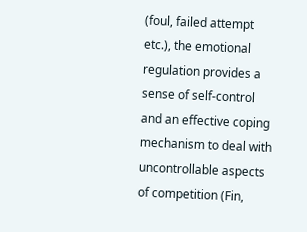(foul, failed attempt etc.), the emotional regulation provides a sense of self-control and an effective coping mechanism to deal with uncontrollable aspects of competition (Fin,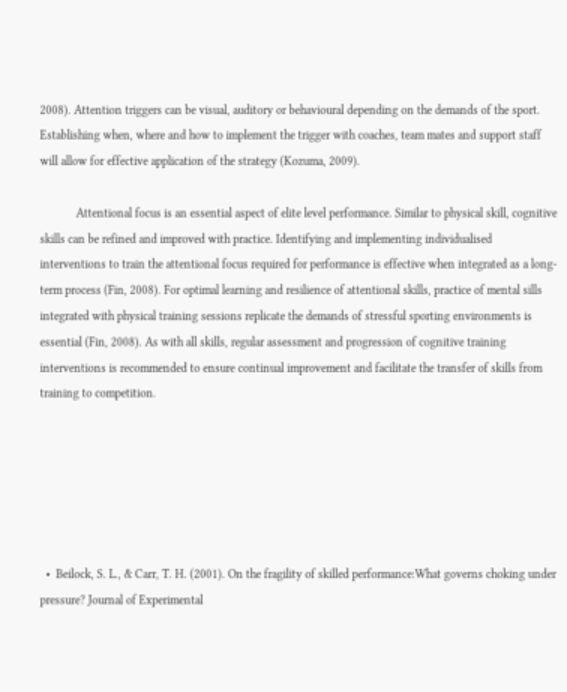2008). Attention triggers can be visual, auditory or behavioural depending on the demands of the sport. Establishing when, where and how to implement the trigger with coaches, team mates and support staff will allow for effective application of the strategy (Kozuma, 2009).

            Attentional focus is an essential aspect of elite level performance. Similar to physical skill, cognitive skills can be refined and improved with practice. Identifying and implementing individualised interventions to train the attentional focus required for performance is effective when integrated as a long-term process (Fin, 2008). For optimal learning and resilience of attentional skills, practice of mental sills integrated with physical training sessions replicate the demands of stressful sporting environments is essential (Fin, 2008). As with all skills, regular assessment and progression of cognitive training interventions is recommended to ensure continual improvement and facilitate the transfer of skills from training to competition.






  •  Beilock, S. L., & Carr, T. H. (2001). On the fragility of skilled performance:What governs choking under pressure? Journal of Experimental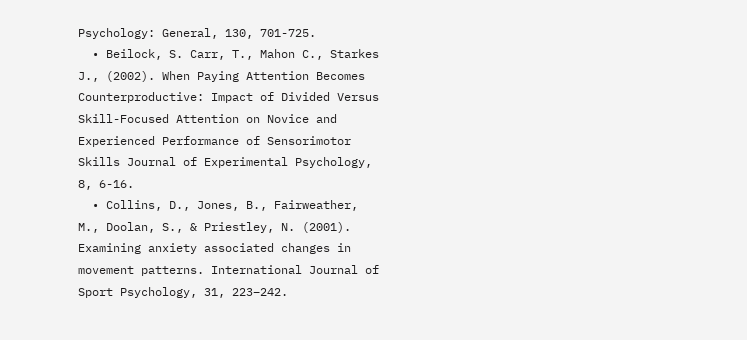Psychology: General, 130, 701-725.
  • Beilock, S. Carr, T., Mahon C., Starkes J., (2002). When Paying Attention Becomes Counterproductive: Impact of Divided Versus Skill-Focused Attention on Novice and Experienced Performance of Sensorimotor Skills Journal of Experimental Psychology, 8, 6-16.
  • Collins, D., Jones, B., Fairweather, M., Doolan, S., & Priestley, N. (2001). Examining anxiety associated changes in movement patterns. International Journal of Sport Psychology, 31, 223–242.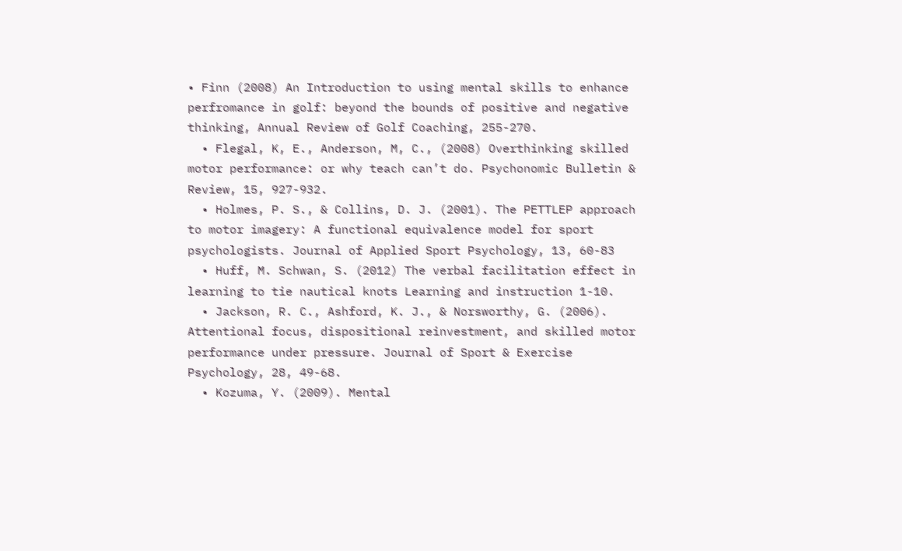• Finn (2008) An Introduction to using mental skills to enhance perfromance in golf: beyond the bounds of positive and negative thinking, Annual Review of Golf Coaching, 255-270.
  • Flegal, K, E., Anderson, M, C., (2008) Overthinking skilled motor performance: or why teach can’t do. Psychonomic Bulletin & Review, 15, 927-932.
  • Holmes, P. S., & Collins, D. J. (2001). The PETTLEP approach to motor imagery: A functional equivalence model for sport psychologists. Journal of Applied Sport Psychology, 13, 60-83
  • Huff, M. Schwan, S. (2012) The verbal facilitation effect in learning to tie nautical knots Learning and instruction 1-10.
  • Jackson, R. C., Ashford, K. J., & Norsworthy, G. (2006). Attentional focus, dispositional reinvestment, and skilled motor performance under pressure. Journal of Sport & Exercise Psychology, 28, 49-68.
  • Kozuma, Y. (2009). Mental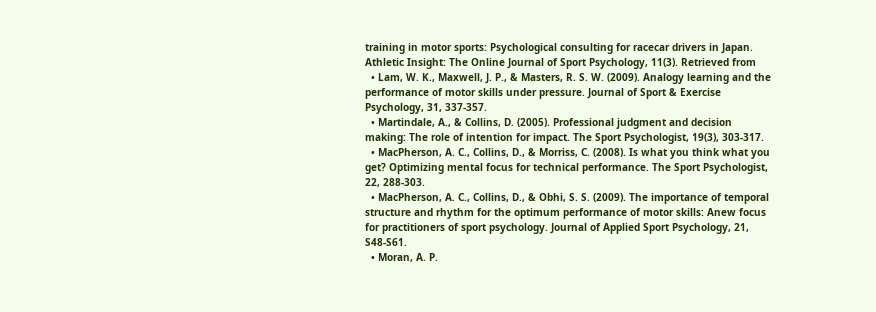training in motor sports: Psychological consulting for racecar drivers in Japan. Athletic Insight: The Online Journal of Sport Psychology, 11(3). Retrieved from
  • Lam, W. K., Maxwell, J. P., & Masters, R. S. W. (2009). Analogy learning and the performance of motor skills under pressure. Journal of Sport & Exercise Psychology, 31, 337-357.
  • Martindale, A., & Collins, D. (2005). Professional judgment and decision making: The role of intention for impact. The Sport Psychologist, 19(3), 303-317.
  • MacPherson, A. C., Collins, D., & Morriss, C. (2008). Is what you think what you get? Optimizing mental focus for technical performance. The Sport Psychologist, 22, 288-303.
  • MacPherson, A. C., Collins, D., & Obhi, S. S. (2009). The importance of temporal structure and rhythm for the optimum performance of motor skills: Anew focus for practitioners of sport psychology. Journal of Applied Sport Psychology, 21, S48-S61.
  • Moran, A. P.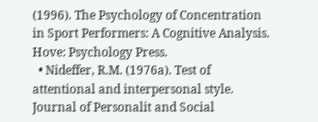(1996). The Psychology of Concentration in Sport Performers: A Cognitive Analysis. Hove: Psychology Press.
  • Nideffer, R.M. (1976a). Test of attentional and interpersonal style. Journal of Personalit and Social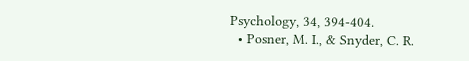Psychology, 34, 394-404.
  • Posner, M. I., & Snyder, C. R.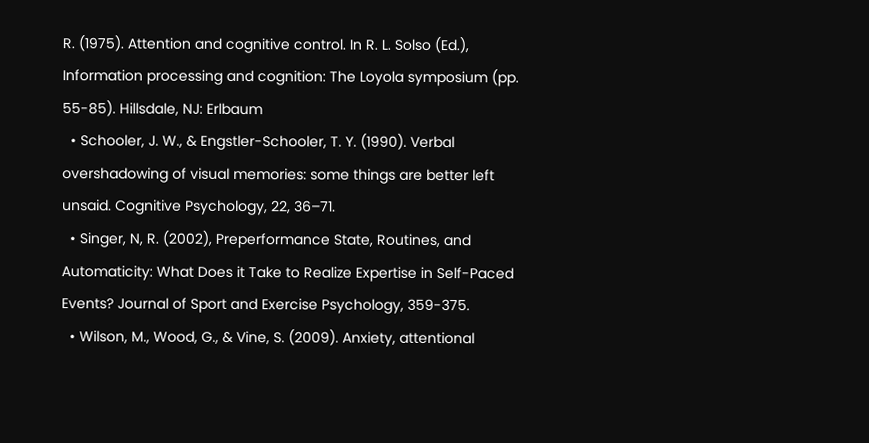R. (1975). Attention and cognitive control. In R. L. Solso (Ed.), Information processing and cognition: The Loyola symposium (pp. 55-85). Hillsdale, NJ: Erlbaum
  • Schooler, J. W., & Engstler-Schooler, T. Y. (1990). Verbal overshadowing of visual memories: some things are better left unsaid. Cognitive Psychology, 22, 36–71.
  • Singer, N, R. (2002), Preperformance State, Routines, and Automaticity: What Does it Take to Realize Expertise in Self-Paced Events? Journal of Sport and Exercise Psychology, 359-375.
  • Wilson, M., Wood, G., & Vine, S. (2009). Anxiety, attentional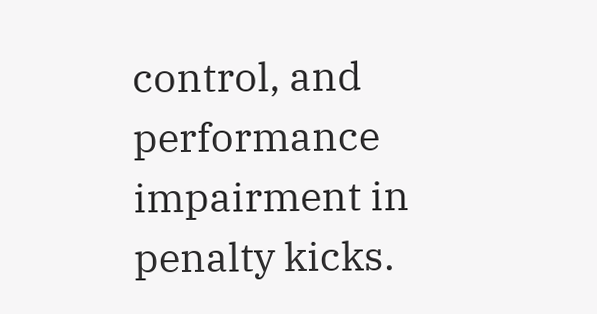control, and performance impairment in penalty kicks.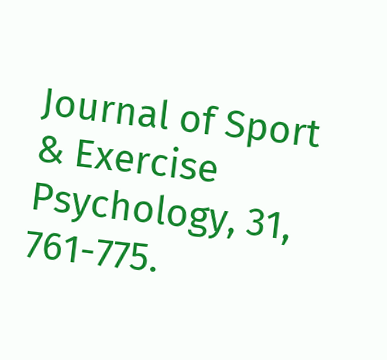Journal of Sport & Exercise Psychology, 31, 761-775.